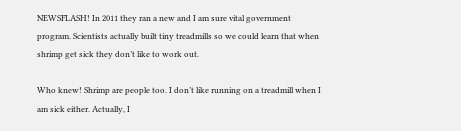NEWSFLASH! In 2011 they ran a new and I am sure vital government program. Scientists actually built tiny treadmills so we could learn that when shrimp get sick they don’t like to work out.

Who knew! Shrimp are people too. I don’t like running on a treadmill when I am sick either. Actually, I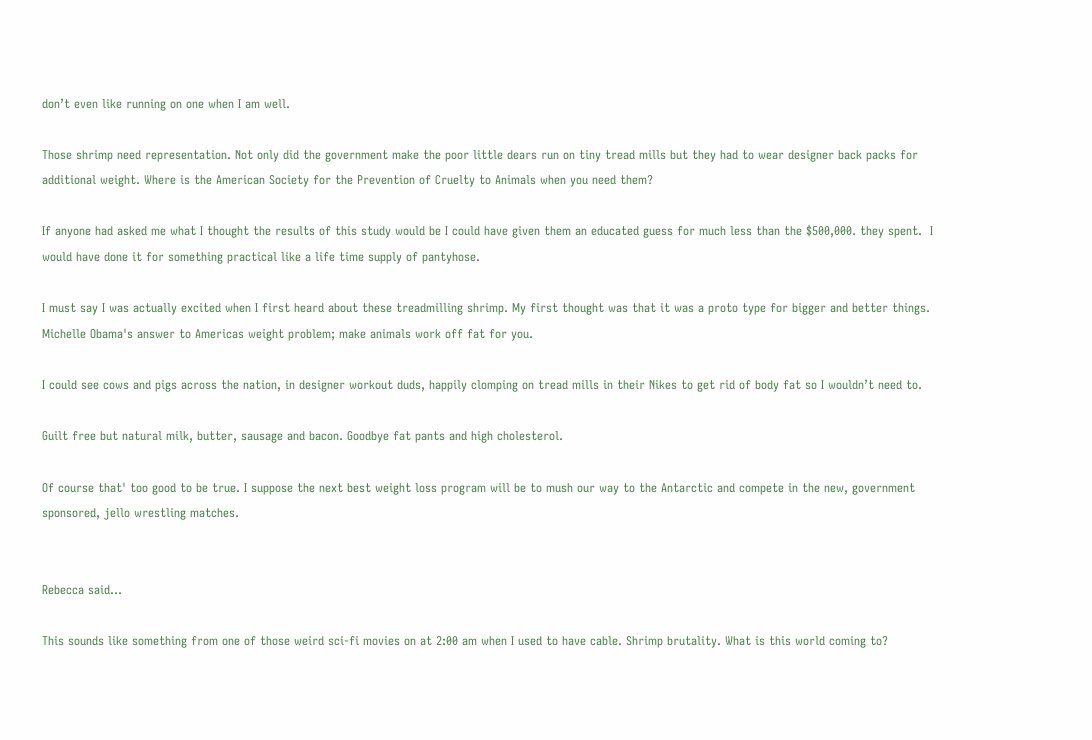don’t even like running on one when I am well.

Those shrimp need representation. Not only did the government make the poor little dears run on tiny tread mills but they had to wear designer back packs for additional weight. Where is the American Society for the Prevention of Cruelty to Animals when you need them?

If anyone had asked me what I thought the results of this study would be I could have given them an educated guess for much less than the $500,000. they spent.  I would have done it for something practical like a life time supply of pantyhose.

I must say I was actually excited when I first heard about these treadmilling shrimp. My first thought was that it was a proto type for bigger and better things. Michelle Obama's answer to Americas weight problem; make animals work off fat for you.

I could see cows and pigs across the nation, in designer workout duds, happily clomping on tread mills in their Nikes to get rid of body fat so I wouldn’t need to.

Guilt free but natural milk, butter, sausage and bacon. Goodbye fat pants and high cholesterol.

Of course that' too good to be true. I suppose the next best weight loss program will be to mush our way to the Antarctic and compete in the new, government sponsored, jello wrestling matches.


Rebecca said...

This sounds like something from one of those weird sci-fi movies on at 2:00 am when I used to have cable. Shrimp brutality. What is this world coming to?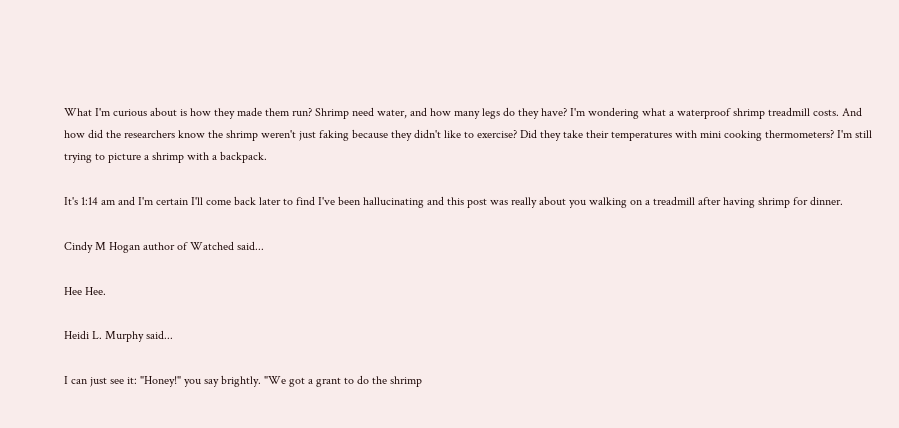What I'm curious about is how they made them run? Shrimp need water, and how many legs do they have? I'm wondering what a waterproof shrimp treadmill costs. And how did the researchers know the shrimp weren't just faking because they didn't like to exercise? Did they take their temperatures with mini cooking thermometers? I'm still trying to picture a shrimp with a backpack.

It's 1:14 am and I'm certain I'll come back later to find I've been hallucinating and this post was really about you walking on a treadmill after having shrimp for dinner.

Cindy M Hogan author of Watched said...

Hee Hee.

Heidi L. Murphy said...

I can just see it: "Honey!" you say brightly. "We got a grant to do the shrimp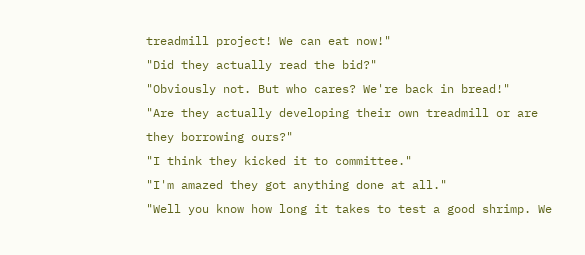treadmill project! We can eat now!"
"Did they actually read the bid?"
"Obviously not. But who cares? We're back in bread!"
"Are they actually developing their own treadmill or are they borrowing ours?"
"I think they kicked it to committee."
"I'm amazed they got anything done at all."
"Well you know how long it takes to test a good shrimp. We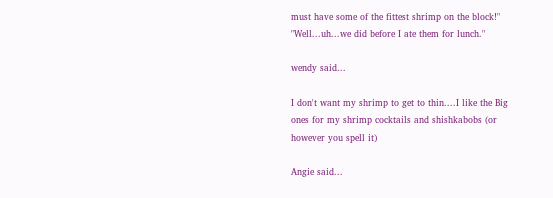must have some of the fittest shrimp on the block!"
"Well...uh...we did before I ate them for lunch."

wendy said...

I don't want my shrimp to get to thin....I like the Big ones for my shrimp cocktails and shishkabobs (or however you spell it)

Angie said...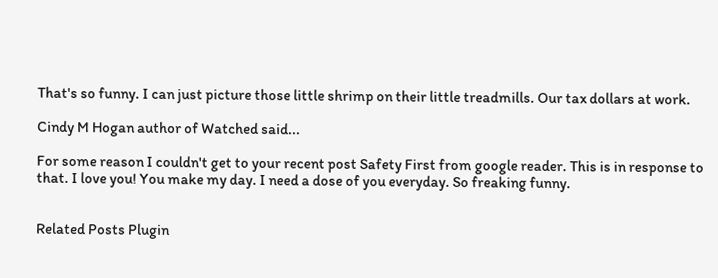That's so funny. I can just picture those little shrimp on their little treadmills. Our tax dollars at work.

Cindy M Hogan author of Watched said...

For some reason I couldn't get to your recent post Safety First from google reader. This is in response to that. I love you! You make my day. I need a dose of you everyday. So freaking funny.


Related Posts Plugin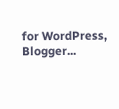for WordPress, Blogger...